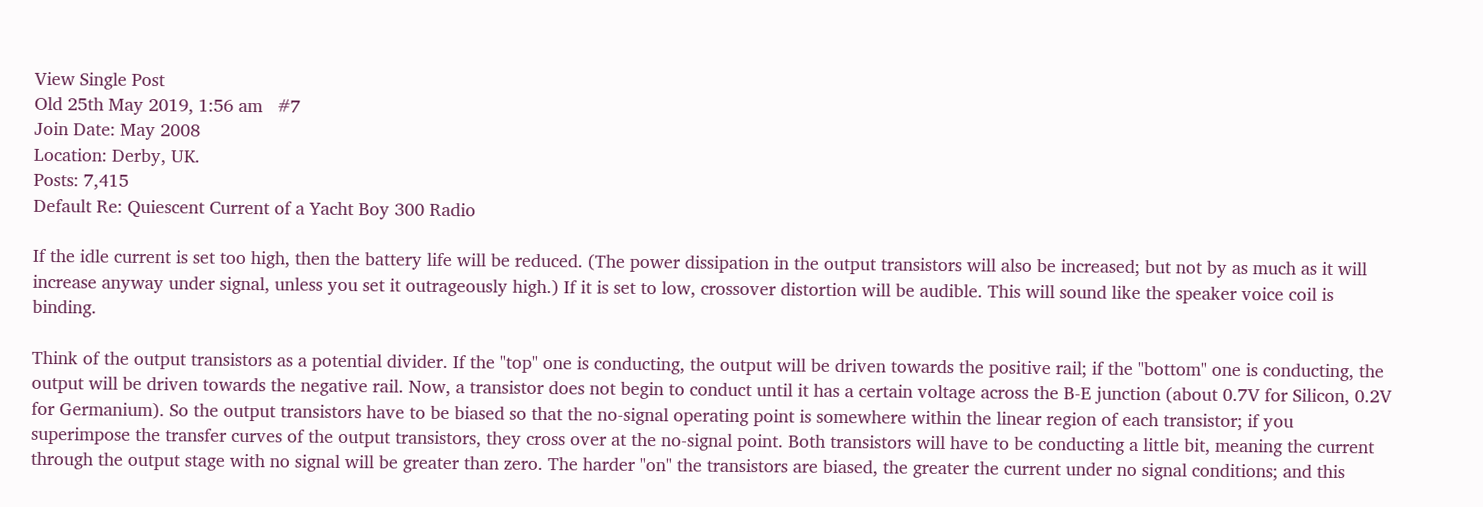View Single Post
Old 25th May 2019, 1:56 am   #7
Join Date: May 2008
Location: Derby, UK.
Posts: 7,415
Default Re: Quiescent Current of a Yacht Boy 300 Radio

If the idle current is set too high, then the battery life will be reduced. (The power dissipation in the output transistors will also be increased; but not by as much as it will increase anyway under signal, unless you set it outrageously high.) If it is set to low, crossover distortion will be audible. This will sound like the speaker voice coil is binding.

Think of the output transistors as a potential divider. If the "top" one is conducting, the output will be driven towards the positive rail; if the "bottom" one is conducting, the output will be driven towards the negative rail. Now, a transistor does not begin to conduct until it has a certain voltage across the B-E junction (about 0.7V for Silicon, 0.2V for Germanium). So the output transistors have to be biased so that the no-signal operating point is somewhere within the linear region of each transistor; if you superimpose the transfer curves of the output transistors, they cross over at the no-signal point. Both transistors will have to be conducting a little bit, meaning the current through the output stage with no signal will be greater than zero. The harder "on" the transistors are biased, the greater the current under no signal conditions; and this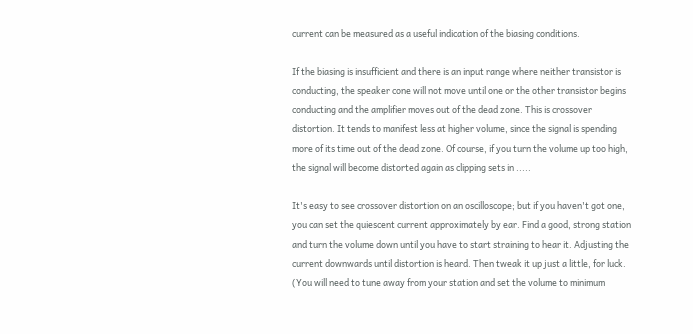current can be measured as a useful indication of the biasing conditions.

If the biasing is insufficient and there is an input range where neither transistor is conducting, the speaker cone will not move until one or the other transistor begins conducting and the amplifier moves out of the dead zone. This is crossover distortion. It tends to manifest less at higher volume, since the signal is spending more of its time out of the dead zone. Of course, if you turn the volume up too high, the signal will become distorted again as clipping sets in .....

It's easy to see crossover distortion on an oscilloscope; but if you haven't got one, you can set the quiescent current approximately by ear. Find a good, strong station and turn the volume down until you have to start straining to hear it. Adjusting the current downwards until distortion is heard. Then tweak it up just a little, for luck. (You will need to tune away from your station and set the volume to minimum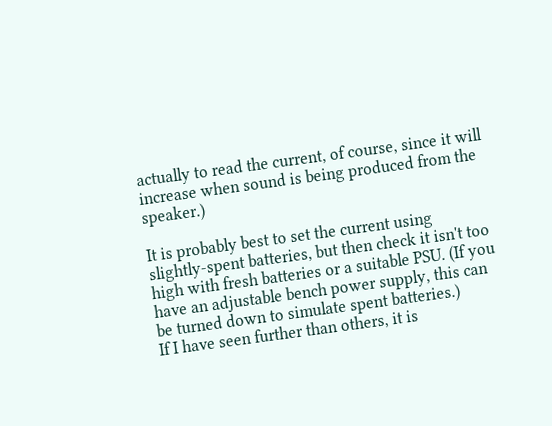actually to read the current, of course, since it will increase when sound is being produced from the speaker.)

It is probably best to set the current using slightly-spent batteries, but then check it isn't too high with fresh batteries or a suitable PSU. (If you have an adjustable bench power supply, this can be turned down to simulate spent batteries.)
If I have seen further than others, it is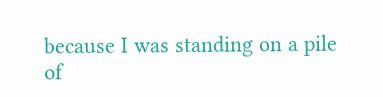because I was standing on a pile of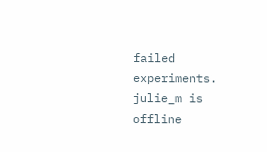failed experiments.
julie_m is offline